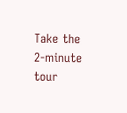Take the 2-minute tour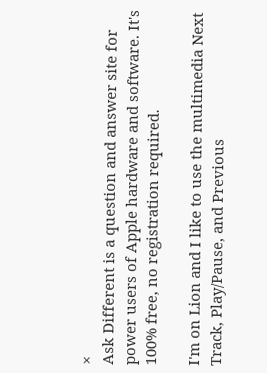×
Ask Different is a question and answer site for power users of Apple hardware and software. It's 100% free, no registration required.

I'm on Lion and I like to use the multimedia Next Track, Play/Pause, and Previous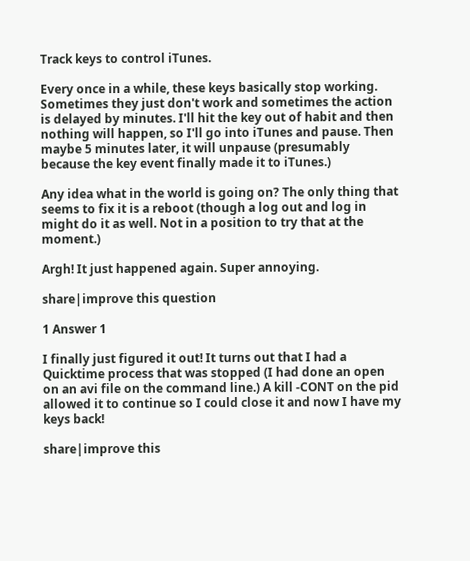Track keys to control iTunes.

Every once in a while, these keys basically stop working. Sometimes they just don't work and sometimes the action is delayed by minutes. I'll hit the key out of habit and then nothing will happen, so I'll go into iTunes and pause. Then maybe 5 minutes later, it will unpause (presumably because the key event finally made it to iTunes.)

Any idea what in the world is going on? The only thing that seems to fix it is a reboot (though a log out and log in might do it as well. Not in a position to try that at the moment.)

Argh! It just happened again. Super annoying.

share|improve this question

1 Answer 1

I finally just figured it out! It turns out that I had a Quicktime process that was stopped (I had done an open on an avi file on the command line.) A kill -CONT on the pid allowed it to continue so I could close it and now I have my keys back!

share|improve this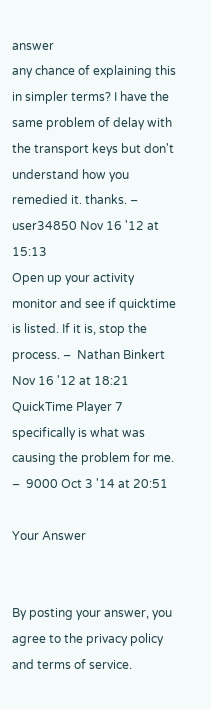answer
any chance of explaining this in simpler terms? I have the same problem of delay with the transport keys but don't understand how you remedied it. thanks. –  user34850 Nov 16 '12 at 15:13
Open up your activity monitor and see if quicktime is listed. If it is, stop the process. –  Nathan Binkert Nov 16 '12 at 18:21
QuickTime Player 7 specifically is what was causing the problem for me. –  9000 Oct 3 '14 at 20:51

Your Answer


By posting your answer, you agree to the privacy policy and terms of service.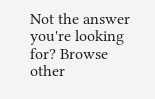Not the answer you're looking for? Browse other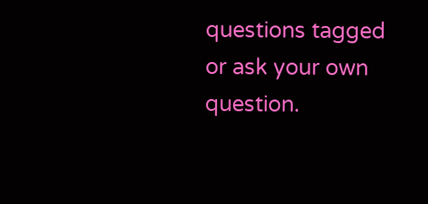questions tagged or ask your own question.